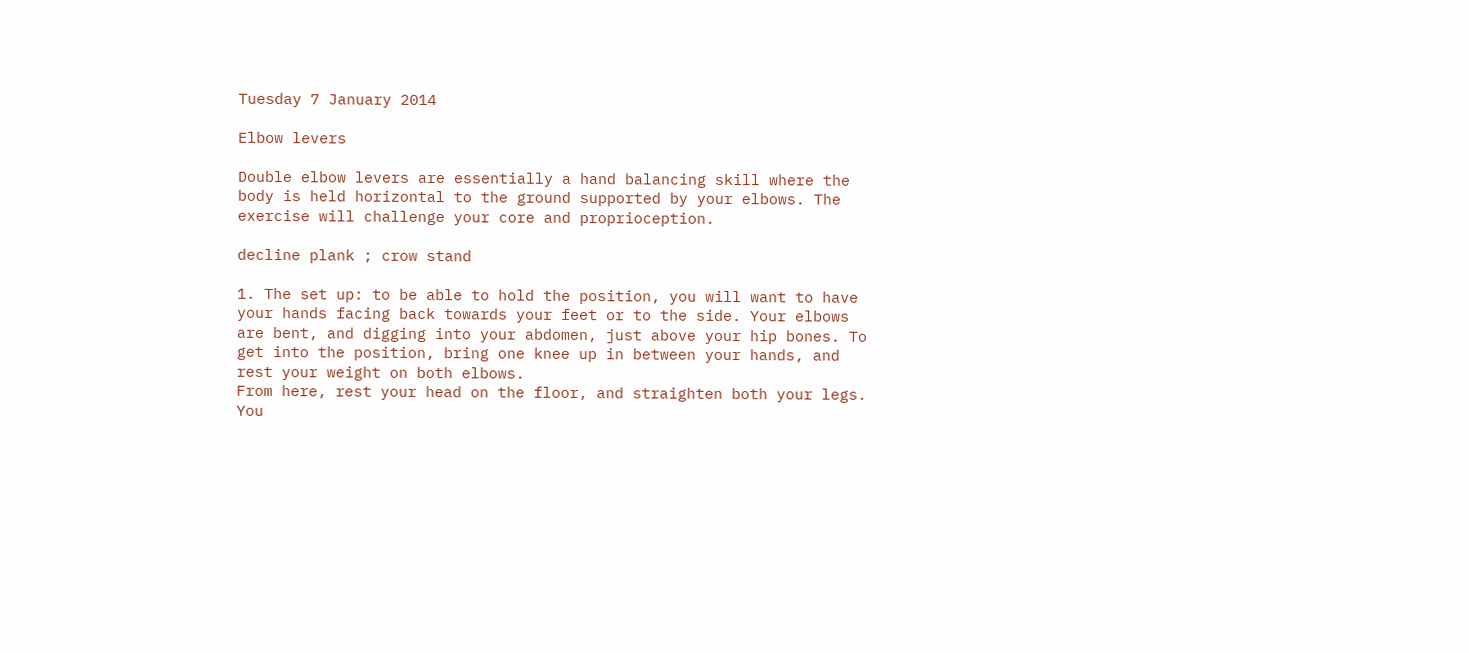Tuesday 7 January 2014

Elbow levers

Double elbow levers are essentially a hand balancing skill where the body is held horizontal to the ground supported by your elbows. The exercise will challenge your core and proprioception.

decline plank ; crow stand

1. The set up: to be able to hold the position, you will want to have your hands facing back towards your feet or to the side. Your elbows are bent, and digging into your abdomen, just above your hip bones. To get into the position, bring one knee up in between your hands, and rest your weight on both elbows.
From here, rest your head on the floor, and straighten both your legs. You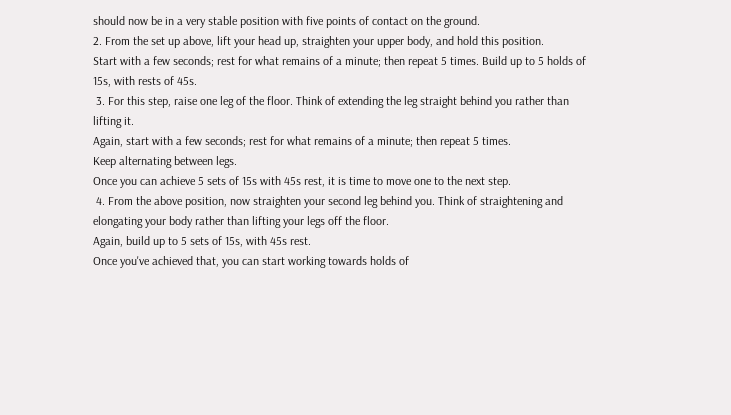should now be in a very stable position with five points of contact on the ground.
2. From the set up above, lift your head up, straighten your upper body, and hold this position.
Start with a few seconds; rest for what remains of a minute; then repeat 5 times. Build up to 5 holds of 15s, with rests of 45s.
 3. For this step, raise one leg of the floor. Think of extending the leg straight behind you rather than lifting it.
Again, start with a few seconds; rest for what remains of a minute; then repeat 5 times.
Keep alternating between legs.
Once you can achieve 5 sets of 15s with 45s rest, it is time to move one to the next step.
 4. From the above position, now straighten your second leg behind you. Think of straightening and elongating your body rather than lifting your legs off the floor.
Again, build up to 5 sets of 15s, with 45s rest.
Once you've achieved that, you can start working towards holds of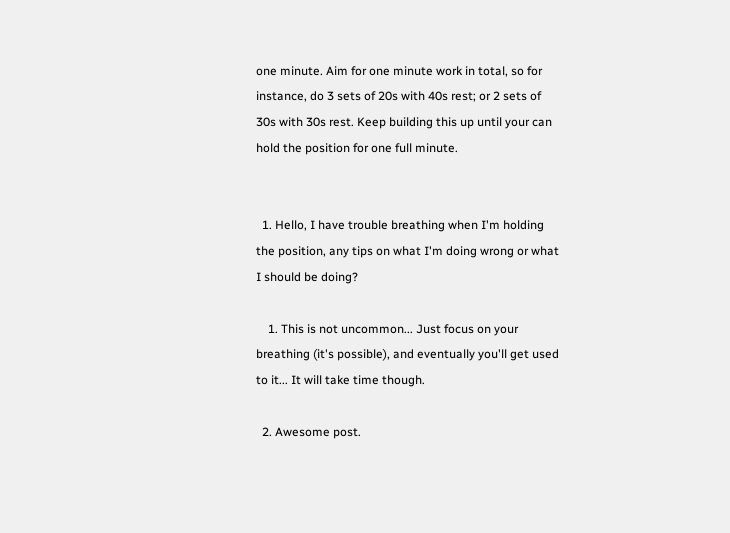one minute. Aim for one minute work in total, so for instance, do 3 sets of 20s with 40s rest; or 2 sets of 30s with 30s rest. Keep building this up until your can hold the position for one full minute.


  1. Hello, I have trouble breathing when I'm holding the position, any tips on what I'm doing wrong or what I should be doing?

    1. This is not uncommon... Just focus on your breathing (it's possible), and eventually you'll get used to it... It will take time though.

  2. Awesome post.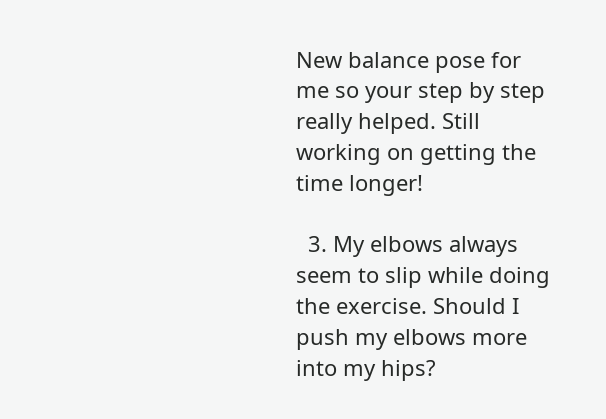New balance pose for me so your step by step really helped. Still working on getting the time longer!

  3. My elbows always seem to slip while doing the exercise. Should I push my elbows more into my hips?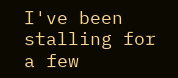I've been stalling for a few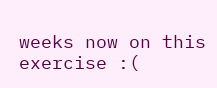weeks now on this exercise :(